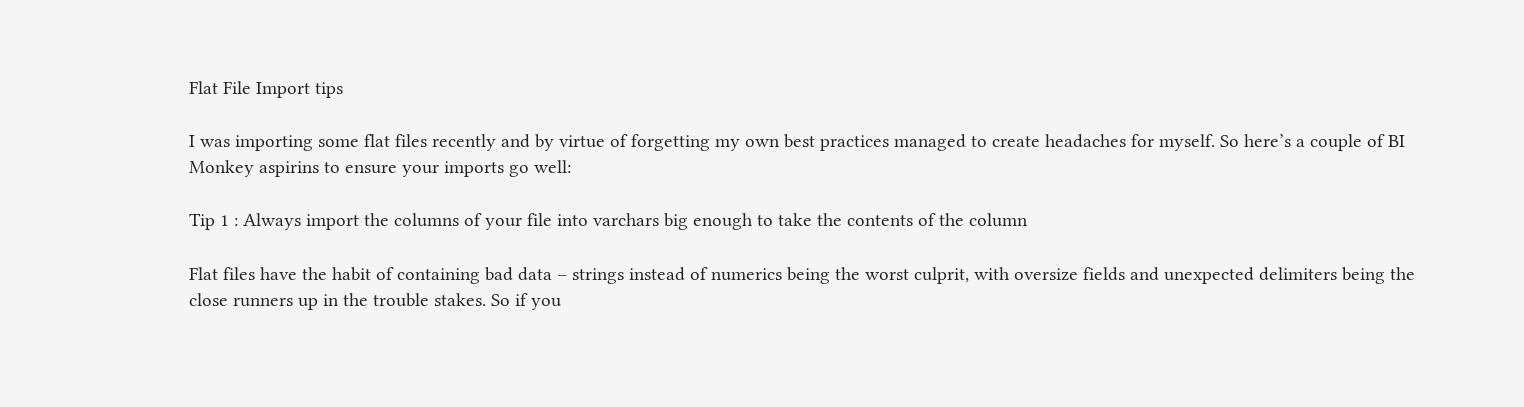Flat File Import tips

I was importing some flat files recently and by virtue of forgetting my own best practices managed to create headaches for myself. So here’s a couple of BI Monkey aspirins to ensure your imports go well:

Tip 1 : Always import the columns of your file into varchars big enough to take the contents of the column

Flat files have the habit of containing bad data – strings instead of numerics being the worst culprit, with oversize fields and unexpected delimiters being the close runners up in the trouble stakes. So if you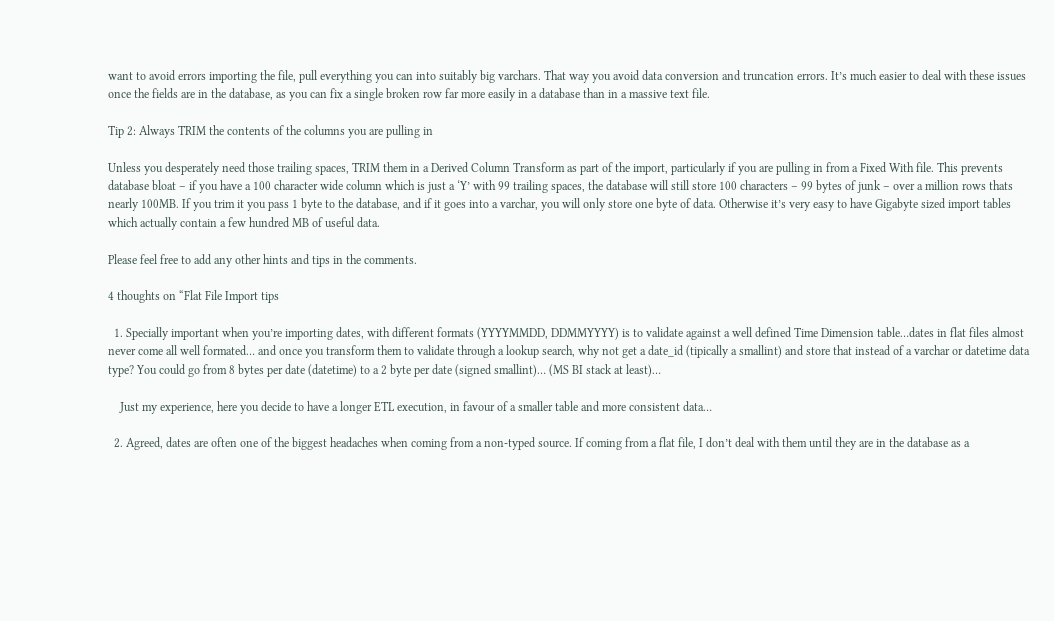want to avoid errors importing the file, pull everything you can into suitably big varchars. That way you avoid data conversion and truncation errors. It’s much easier to deal with these issues once the fields are in the database, as you can fix a single broken row far more easily in a database than in a massive text file.

Tip 2: Always TRIM the contents of the columns you are pulling in

Unless you desperately need those trailing spaces, TRIM them in a Derived Column Transform as part of the import, particularly if you are pulling in from a Fixed With file. This prevents database bloat – if you have a 100 character wide column which is just a ‘Y’ with 99 trailing spaces, the database will still store 100 characters – 99 bytes of junk – over a million rows thats nearly 100MB. If you trim it you pass 1 byte to the database, and if it goes into a varchar, you will only store one byte of data. Otherwise it’s very easy to have Gigabyte sized import tables which actually contain a few hundred MB of useful data.

Please feel free to add any other hints and tips in the comments.

4 thoughts on “Flat File Import tips

  1. Specially important when you’re importing dates, with different formats (YYYYMMDD, DDMMYYYY) is to validate against a well defined Time Dimension table…dates in flat files almost never come all well formated… and once you transform them to validate through a lookup search, why not get a date_id (tipically a smallint) and store that instead of a varchar or datetime data type? You could go from 8 bytes per date (datetime) to a 2 byte per date (signed smallint)… (MS BI stack at least)…

    Just my experience, here you decide to have a longer ETL execution, in favour of a smaller table and more consistent data…

  2. Agreed, dates are often one of the biggest headaches when coming from a non-typed source. If coming from a flat file, I don’t deal with them until they are in the database as a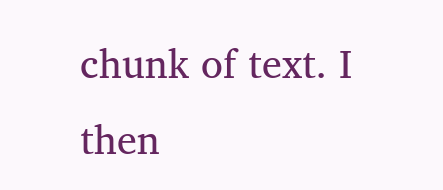chunk of text. I then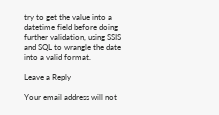try to get the value into a datetime field before doing further validation, using SSIS and SQL to wrangle the date into a valid format.

Leave a Reply

Your email address will not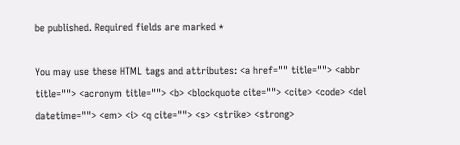be published. Required fields are marked *

You may use these HTML tags and attributes: <a href="" title=""> <abbr title=""> <acronym title=""> <b> <blockquote cite=""> <cite> <code> <del datetime=""> <em> <i> <q cite=""> <s> <strike> <strong>